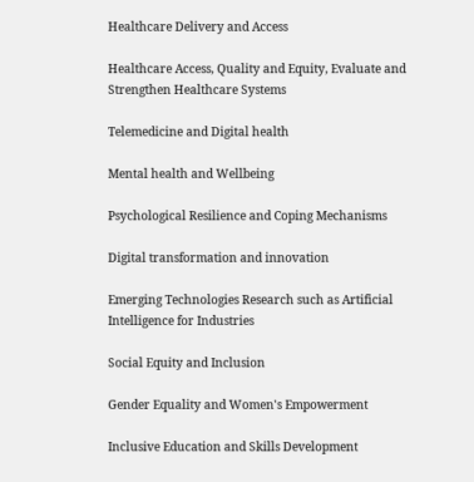Healthcare Delivery and Access

Healthcare Access, Quality and Equity, Evaluate and Strengthen Healthcare Systems

Telemedicine and Digital health

Mental health and Wellbeing

Psychological Resilience and Coping Mechanisms

Digital transformation and innovation

Emerging Technologies Research such as Artificial Intelligence for Industries

Social Equity and Inclusion

Gender Equality and Women's Empowerment

Inclusive Education and Skills Development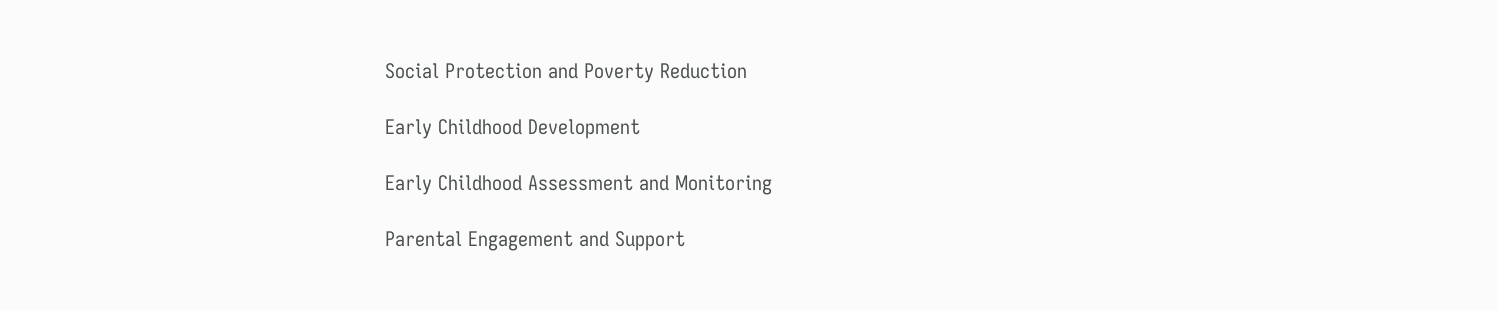Social Protection and Poverty Reduction

Early Childhood Development

Early Childhood Assessment and Monitoring

Parental Engagement and Support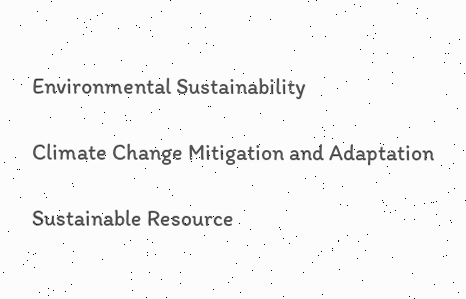Environmental Sustainability

Climate Change Mitigation and Adaptation

Sustainable Resource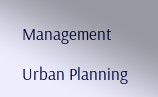Management

Urban Planning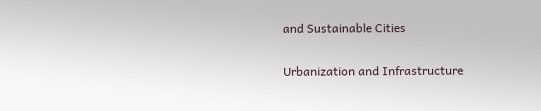and Sustainable Cities

Urbanization and Infrastructure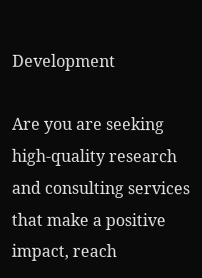Development

Are you are seeking high-quality research and consulting services that make a positive impact, reach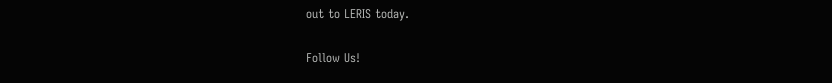out to LERIS today.

Follow Us!